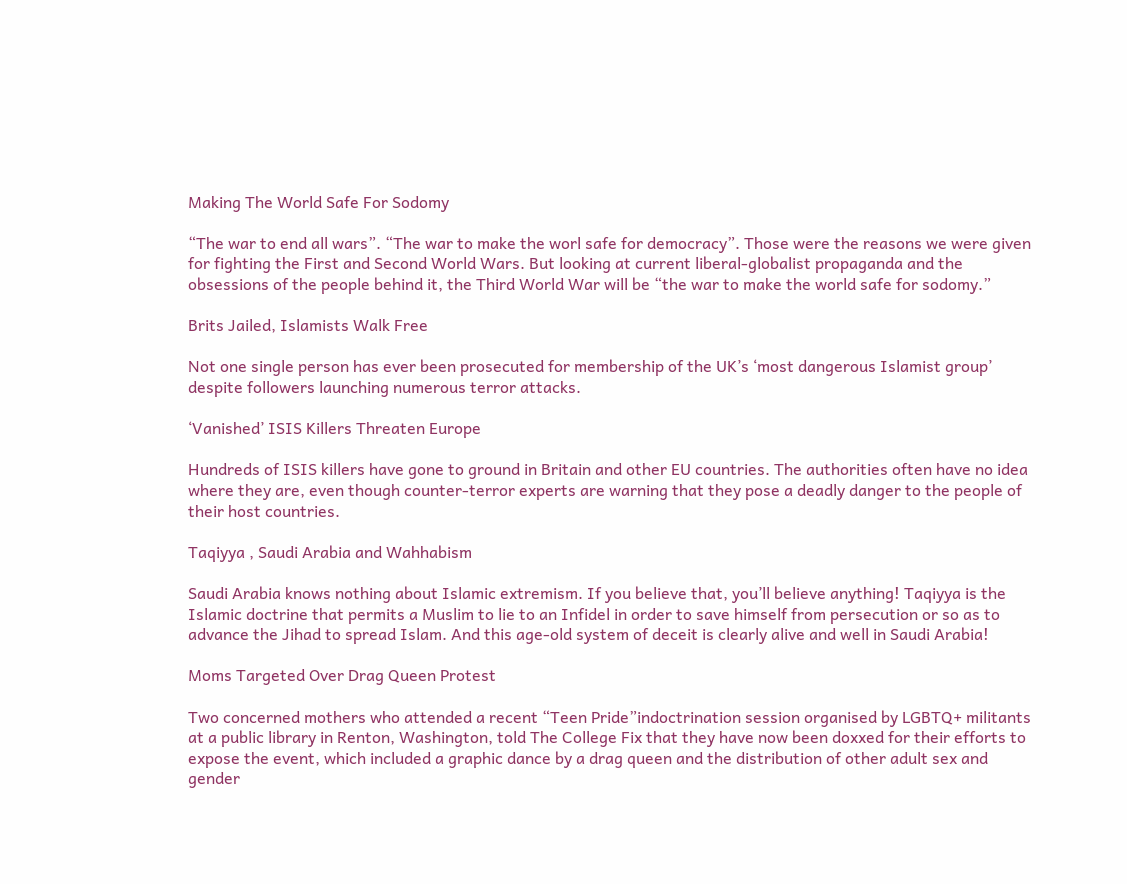Making The World Safe For Sodomy

“The war to end all wars”. “The war to make the worl safe for democracy”. Those were the reasons we were given for fighting the First and Second World Wars. But looking at current liberal-globalist propaganda and the obsessions of the people behind it, the Third World War will be “the war to make the world safe for sodomy.”

Brits Jailed, Islamists Walk Free

Not one single person has ever been prosecuted for membership of the UK’s ‘most dangerous Islamist group’ despite followers launching numerous terror attacks.

‘Vanished’ ISIS Killers Threaten Europe

Hundreds of ISIS killers have gone to ground in Britain and other EU countries. The authorities often have no idea where they are, even though counter-terror experts are warning that they pose a deadly danger to the people of their host countries.

Taqiyya , Saudi Arabia and Wahhabism

Saudi Arabia knows nothing about Islamic extremism. If you believe that, you’ll believe anything! Taqiyya is the Islamic doctrine that permits a Muslim to lie to an Infidel in order to save himself from persecution or so as to advance the Jihad to spread Islam. And this age-old system of deceit is clearly alive and well in Saudi Arabia!

Moms Targeted Over Drag Queen Protest

Two concerned mothers who attended a recent “Teen Pride”indoctrination session organised by LGBTQ+ militants at a public library in Renton, Washington, told The College Fix that they have now been doxxed for their efforts to expose the event, which included a graphic dance by a drag queen and the distribution of other adult sex and gender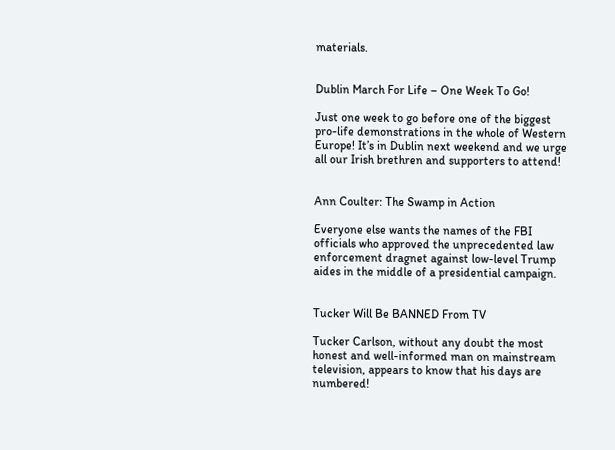materials.


Dublin March For Life – One Week To Go!

Just one week to go before one of the biggest pro-life demonstrations in the whole of Western Europe! It’s in Dublin next weekend and we urge all our Irish brethren and supporters to attend!


Ann Coulter: The Swamp in Action

Everyone else wants the names of the FBI officials who approved the unprecedented law enforcement dragnet against low-level Trump aides in the middle of a presidential campaign.


Tucker Will Be BANNED From TV

Tucker Carlson, without any doubt the most honest and well-informed man on mainstream television, appears to know that his days are numbered!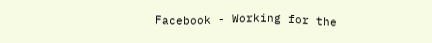Facebook - Working for the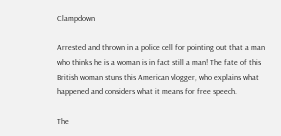Clampdown

Arrested and thrown in a police cell for pointing out that a man who thinks he is a woman is in fact still a man! The fate of this British woman stuns this American vlogger, who explains what happened and considers what it means for free speech.

The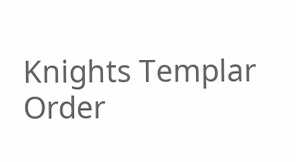Knights Templar Order